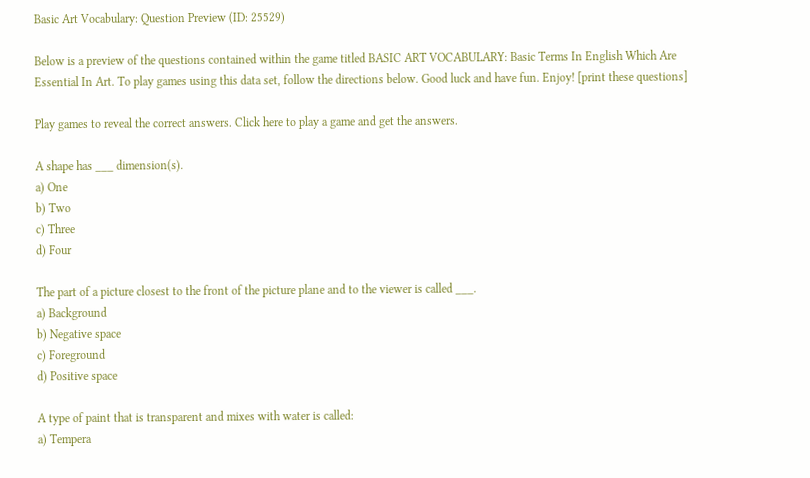Basic Art Vocabulary: Question Preview (ID: 25529)

Below is a preview of the questions contained within the game titled BASIC ART VOCABULARY: Basic Terms In English Which Are Essential In Art. To play games using this data set, follow the directions below. Good luck and have fun. Enjoy! [print these questions]

Play games to reveal the correct answers. Click here to play a game and get the answers.

A shape has ___ dimension(s).
a) One
b) Two
c) Three
d) Four

The part of a picture closest to the front of the picture plane and to the viewer is called ___.
a) Background
b) Negative space
c) Foreground
d) Positive space

A type of paint that is transparent and mixes with water is called:
a) Tempera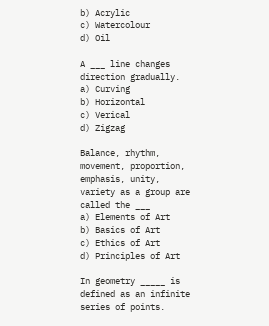b) Acrylic
c) Watercolour
d) Oil

A ___ line changes direction gradually.
a) Curving
b) Horizontal
c) Verical
d) Zigzag

Balance, rhythm, movement, proportion, emphasis, unity, variety as a group are called the ___
a) Elements of Art
b) Basics of Art
c) Ethics of Art
d) Principles of Art

In geometry _____ is defined as an infinite series of points.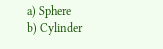a) Sphere
b) Cylinder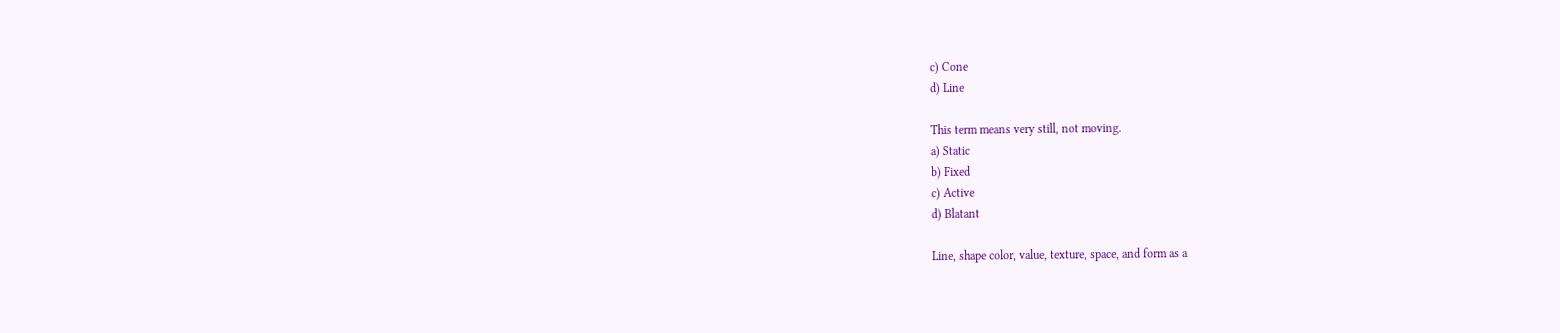c) Cone
d) Line

This term means very still, not moving.
a) Static
b) Fixed
c) Active
d) Blatant

Line, shape color, value, texture, space, and form as a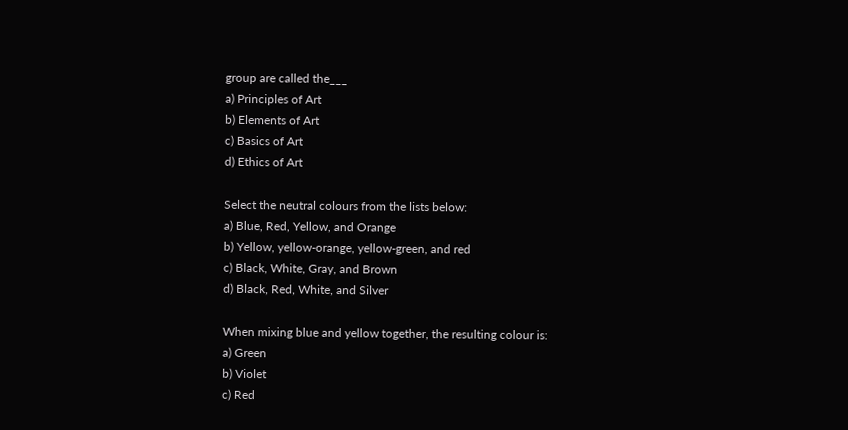group are called the___
a) Principles of Art
b) Elements of Art
c) Basics of Art
d) Ethics of Art

Select the neutral colours from the lists below:
a) Blue, Red, Yellow, and Orange
b) Yellow, yellow-orange, yellow-green, and red
c) Black, White, Gray, and Brown
d) Black, Red, White, and Silver

When mixing blue and yellow together, the resulting colour is:
a) Green
b) Violet
c) Red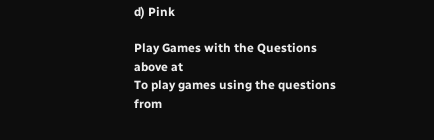d) Pink

Play Games with the Questions above at
To play games using the questions from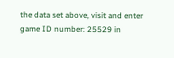the data set above, visit and enter game ID number: 25529 in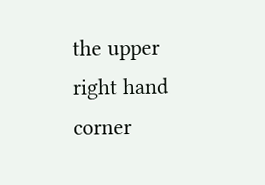the upper right hand corner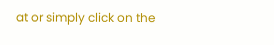at or simply click on the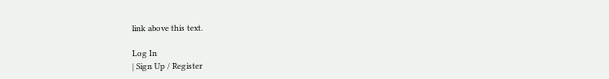link above this text.

Log In
| Sign Up / Register